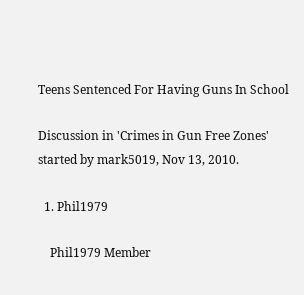Teens Sentenced For Having Guns In School

Discussion in 'Crimes in Gun Free Zones' started by mark5019, Nov 13, 2010.

  1. Phil1979

    Phil1979 Member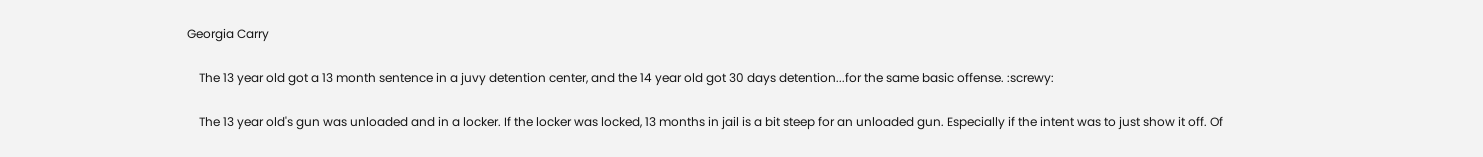Georgia Carry

    The 13 year old got a 13 month sentence in a juvy detention center, and the 14 year old got 30 days detention...for the same basic offense. :screwy:

    The 13 year old's gun was unloaded and in a locker. If the locker was locked, 13 months in jail is a bit steep for an unloaded gun. Especially if the intent was to just show it off. Of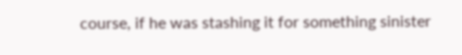course, if he was stashing it for something sinister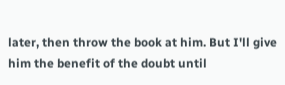later, then throw the book at him. But I'll give him the benefit of the doubt until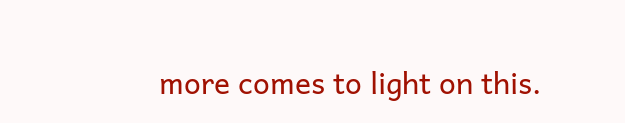more comes to light on this.